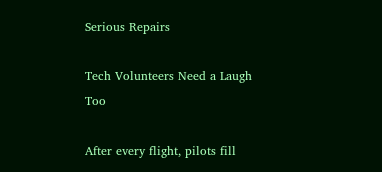Serious Repairs

Tech Volunteers Need a Laugh Too

After every flight, pilots fill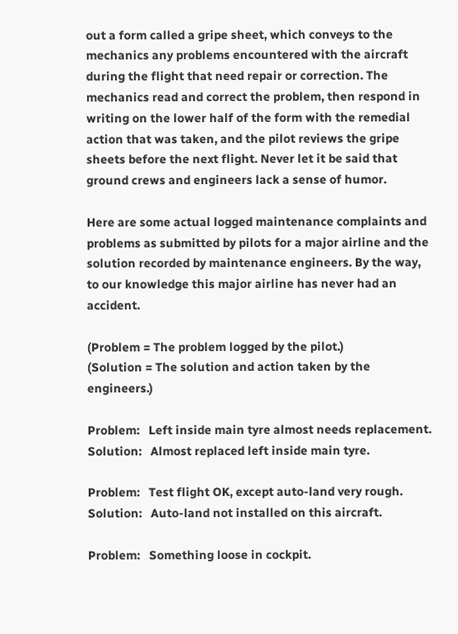out a form called a gripe sheet, which conveys to the mechanics any problems encountered with the aircraft during the flight that need repair or correction. The mechanics read and correct the problem, then respond in writing on the lower half of the form with the remedial action that was taken, and the pilot reviews the gripe sheets before the next flight. Never let it be said that ground crews and engineers lack a sense of humor.

Here are some actual logged maintenance complaints and problems as submitted by pilots for a major airline and the solution recorded by maintenance engineers. By the way, to our knowledge this major airline has never had an accident.

(Problem = The problem logged by the pilot.)
(Solution = The solution and action taken by the engineers.)

Problem:   Left inside main tyre almost needs replacement.
Solution:   Almost replaced left inside main tyre.

Problem:   Test flight OK, except auto-land very rough.
Solution:   Auto-land not installed on this aircraft.

Problem:   Something loose in cockpit.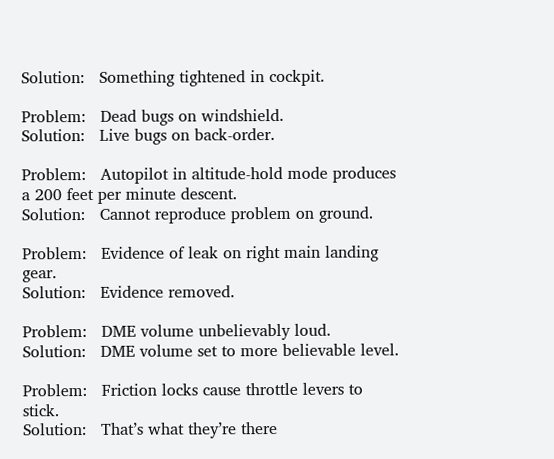Solution:   Something tightened in cockpit.

Problem:   Dead bugs on windshield.
Solution:   Live bugs on back-order.

Problem:   Autopilot in altitude-hold mode produces a 200 feet per minute descent.
Solution:   Cannot reproduce problem on ground.

Problem:   Evidence of leak on right main landing gear.
Solution:   Evidence removed.

Problem:   DME volume unbelievably loud.
Solution:   DME volume set to more believable level.

Problem:   Friction locks cause throttle levers to stick.
Solution:   That’s what they’re there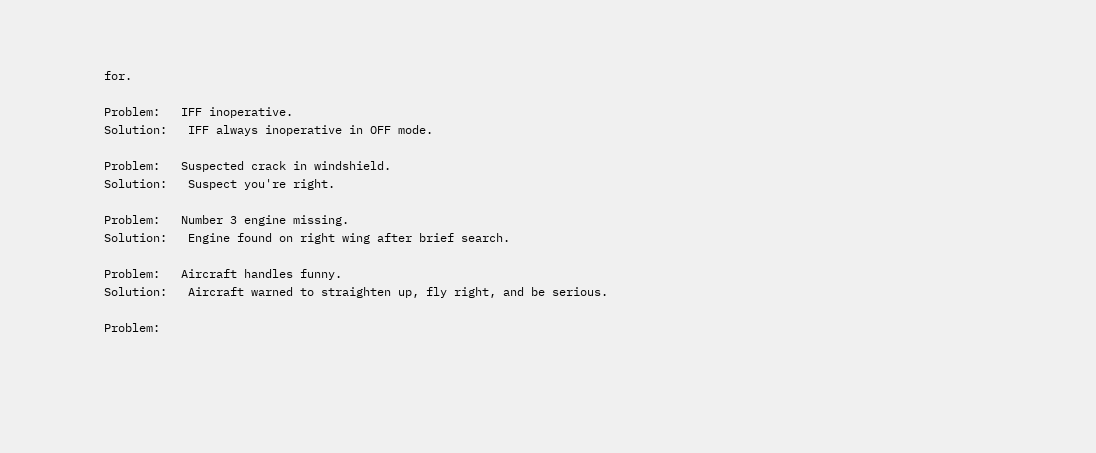for.

Problem:   IFF inoperative.
Solution:   IFF always inoperative in OFF mode.

Problem:   Suspected crack in windshield.
Solution:   Suspect you're right.

Problem:   Number 3 engine missing.
Solution:   Engine found on right wing after brief search.

Problem:   Aircraft handles funny.
Solution:   Aircraft warned to straighten up, fly right, and be serious.

Problem: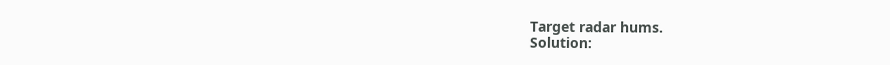Target radar hums.
Solution: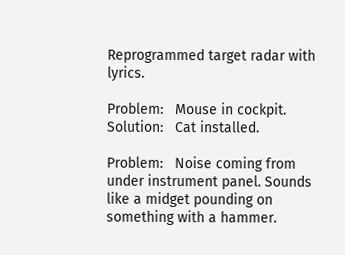Reprogrammed target radar with lyrics.

Problem:   Mouse in cockpit.
Solution:   Cat installed.

Problem:   Noise coming from under instrument panel. Sounds like a midget pounding on something with a hammer.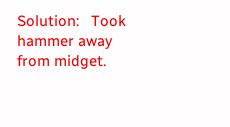Solution:   Took hammer away from midget.